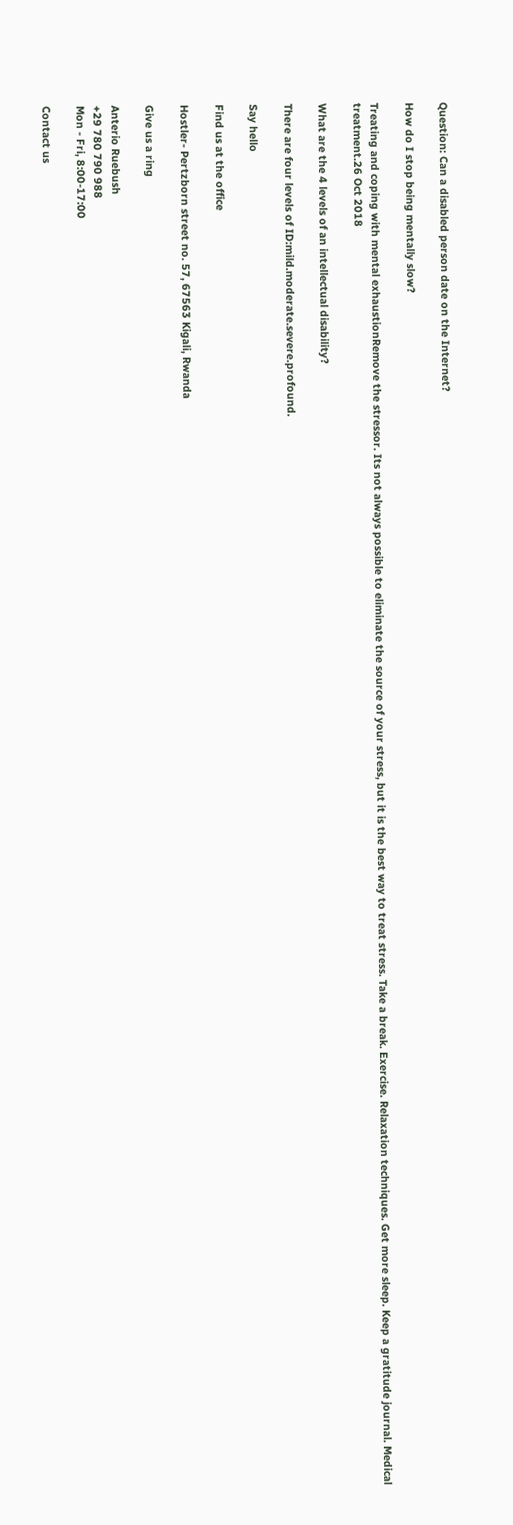Question: Can a disabled person date on the Internet?

How do I stop being mentally slow?

Treating and coping with mental exhaustionRemove the stressor. Its not always possible to eliminate the source of your stress, but it is the best way to treat stress. Take a break. Exercise. Relaxation techniques. Get more sleep. Keep a gratitude journal. Medical treatment.26 Oct 2018

What are the 4 levels of an intellectual disability?

There are four levels of ID:mild.moderate.severe.profound.

Say hello

Find us at the office

Hostler- Pertzborn street no. 57, 67563 Kigali, Rwanda

Give us a ring

Anterio Ruebush
+29 780 790 988
Mon - Fri, 8:00-17:00

Contact us